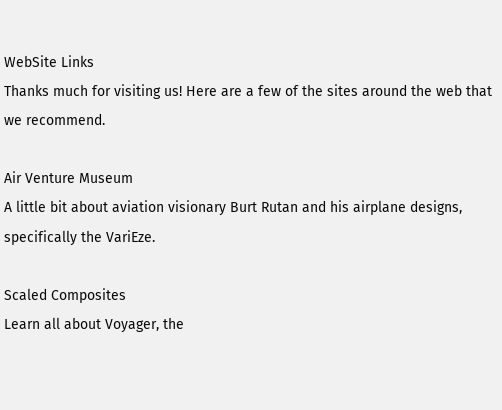WebSite Links
Thanks much for visiting us! Here are a few of the sites around the web that we recommend.

Air Venture Museum
A little bit about aviation visionary Burt Rutan and his airplane designs, specifically the VariEze.

Scaled Composites
Learn all about Voyager, the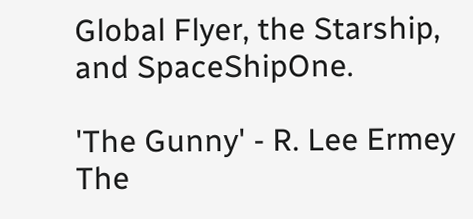Global Flyer, the Starship, and SpaceShipOne.

'The Gunny' - R. Lee Ermey
The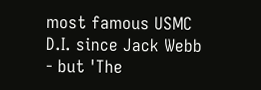most famous USMC D.I. since Jack Webb - but 'The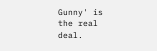Gunny' is the real deal.